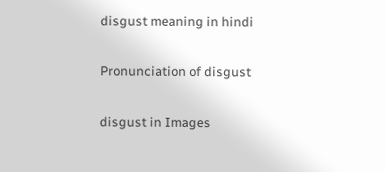disgust meaning in hindi

Pronunciation of disgust

disgust in Images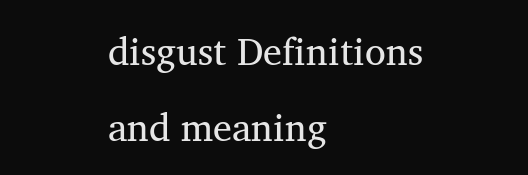disgust Definitions and meaning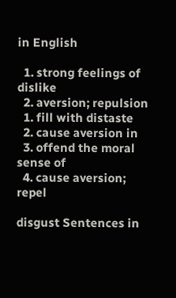in English

  1. strong feelings of dislike
  2. aversion; repulsion
  1. fill with distaste
  2. cause aversion in
  3. offend the moral sense of
  4. cause aversion; repel

disgust Sentences in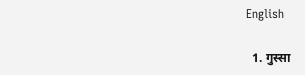English

  1. गुस्सा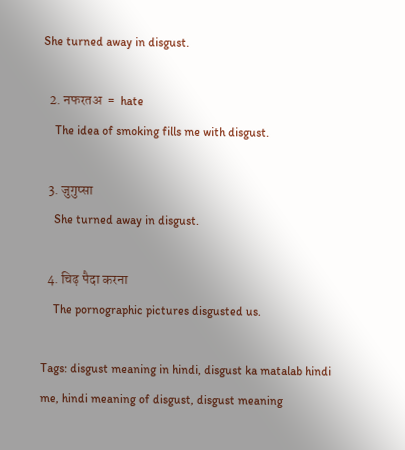She turned away in disgust.

  2. नफरतअ  =  hate
    The idea of smoking fills me with disgust.

  3. जुगुप्सा
    She turned away in disgust.

  4. चिढ़ पैदा करना
    The pornographic pictures disgusted us.

Tags: disgust meaning in hindi, disgust ka matalab hindi me, hindi meaning of disgust, disgust meaning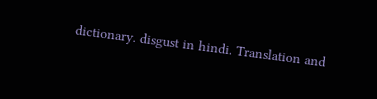dictionary. disgust in hindi. Translation and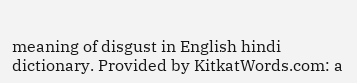meaning of disgust in English hindi dictionary. Provided by KitkatWords.com: a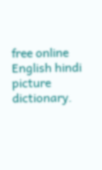free online English hindi picture dictionary.